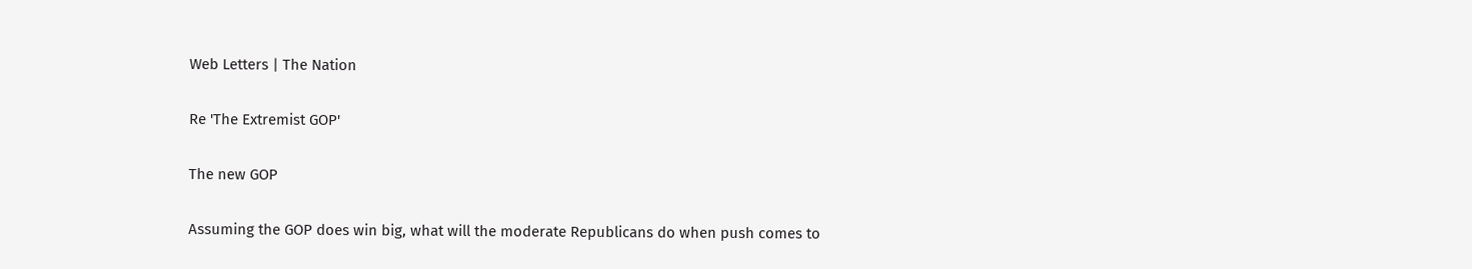Web Letters | The Nation

Re 'The Extremist GOP'

The new GOP

Assuming the GOP does win big, what will the moderate Republicans do when push comes to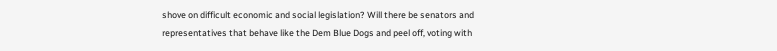shove on difficult economic and social legislation? Will there be senators and representatives that behave like the Dem Blue Dogs and peel off, voting with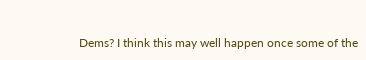Dems? I think this may well happen once some of the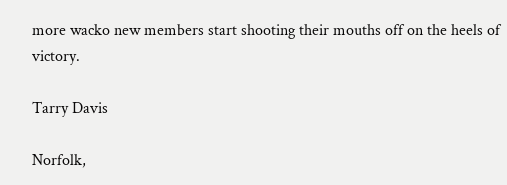more wacko new members start shooting their mouths off on the heels of victory.

Tarry Davis

Norfolk,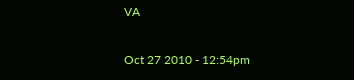VA

Oct 27 2010 - 12:54pm